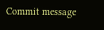Commit message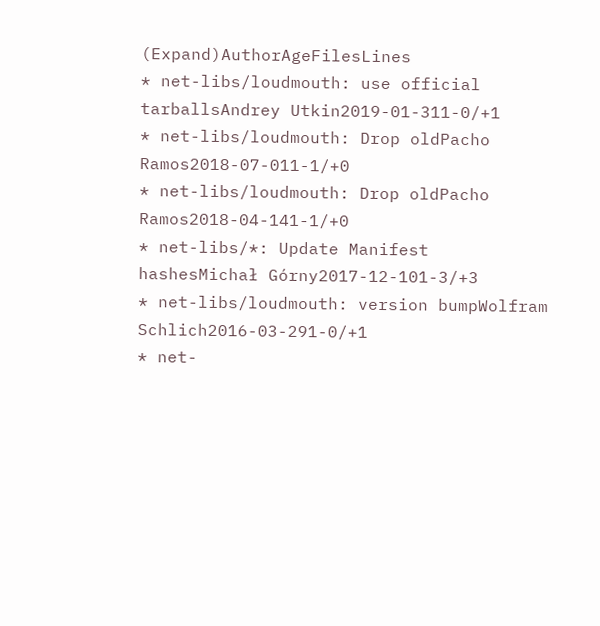(Expand)AuthorAgeFilesLines
* net-libs/loudmouth: use official tarballsAndrey Utkin2019-01-311-0/+1
* net-libs/loudmouth: Drop oldPacho Ramos2018-07-011-1/+0
* net-libs/loudmouth: Drop oldPacho Ramos2018-04-141-1/+0
* net-libs/*: Update Manifest hashesMichał Górny2017-12-101-3/+3
* net-libs/loudmouth: version bumpWolfram Schlich2016-03-291-0/+1
* net-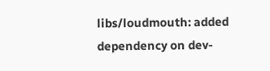libs/loudmouth: added dependency on dev-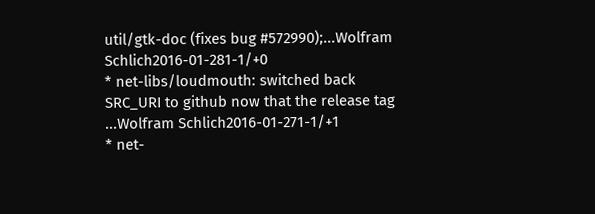util/gtk-doc (fixes bug #572990);...Wolfram Schlich2016-01-281-1/+0
* net-libs/loudmouth: switched back SRC_URI to github now that the release tag ...Wolfram Schlich2016-01-271-1/+1
* net-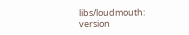libs/loudmouth: version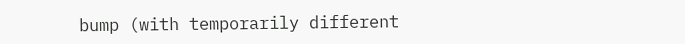bump (with temporarily different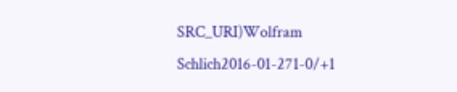SRC_URI)Wolfram Schlich2016-01-271-0/+1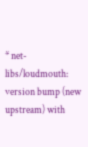* net-libs/loudmouth: version bump (new upstream) with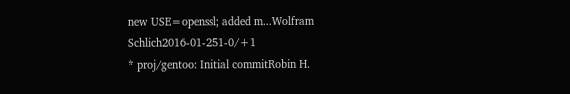new USE=openssl; added m...Wolfram Schlich2016-01-251-0/+1
* proj/gentoo: Initial commitRobin H.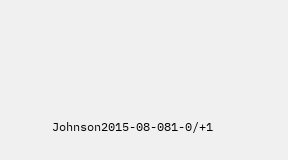Johnson2015-08-081-0/+1